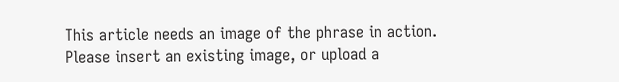This article needs an image of the phrase in action.
Please insert an existing image, or upload a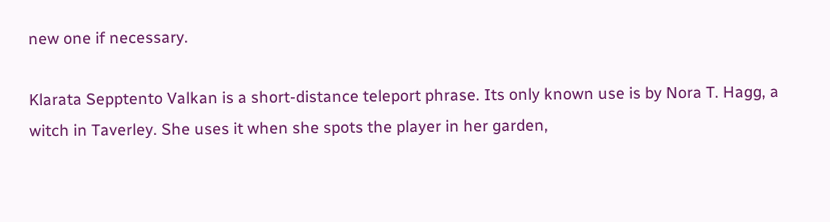new one if necessary.

Klarata Sepptento Valkan is a short-distance teleport phrase. Its only known use is by Nora T. Hagg, a witch in Taverley. She uses it when she spots the player in her garden,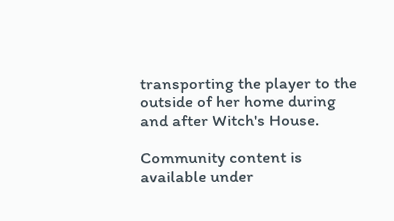transporting the player to the outside of her home during and after Witch's House.

Community content is available under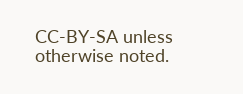CC-BY-SA unless otherwise noted.